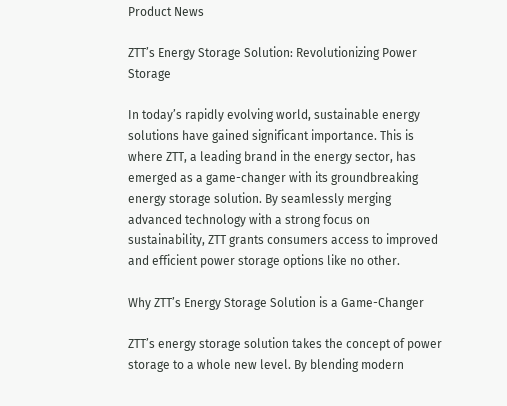Product News

ZTT’s Energy Storage Solution: Revolutionizing Power Storage

In today’s rapidly evolving world, sustainable energy solutions have gained significant importance. This is where ZTT, a leading brand in the energy sector, has emerged as a game-changer with its groundbreaking energy storage solution. By seamlessly merging advanced technology with a strong focus on sustainability, ZTT grants consumers access to improved and efficient power storage options like no other.

Why ZTT’s Energy Storage Solution is a Game-Changer

ZTT’s energy storage solution takes the concept of power storage to a whole new level. By blending modern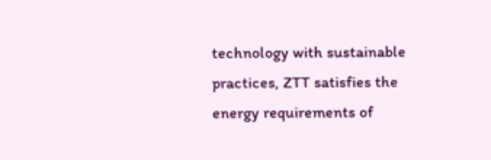technology with sustainable practices, ZTT satisfies the energy requirements of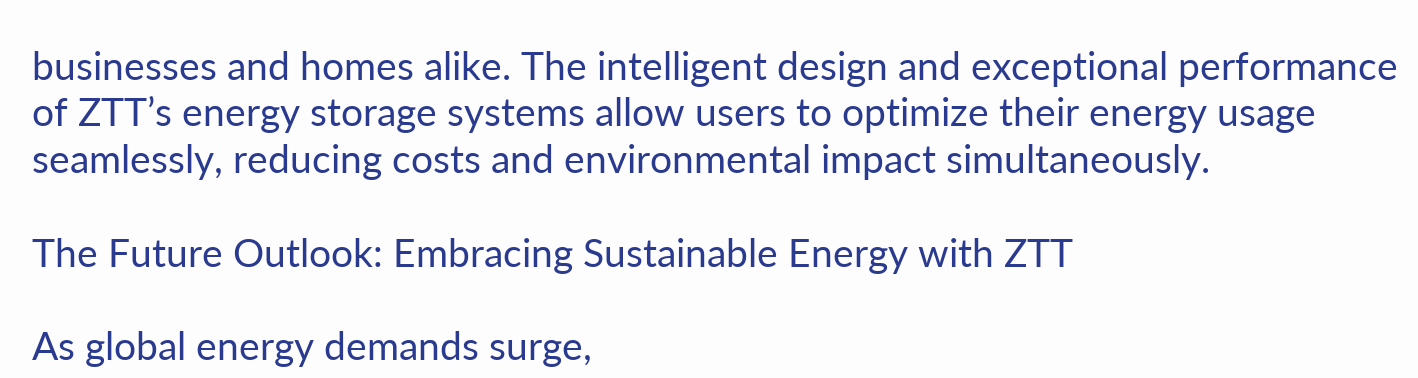businesses and homes alike. The intelligent design and exceptional performance of ZTT’s energy storage systems allow users to optimize their energy usage seamlessly, reducing costs and environmental impact simultaneously.

The Future Outlook: Embracing Sustainable Energy with ZTT

As global energy demands surge,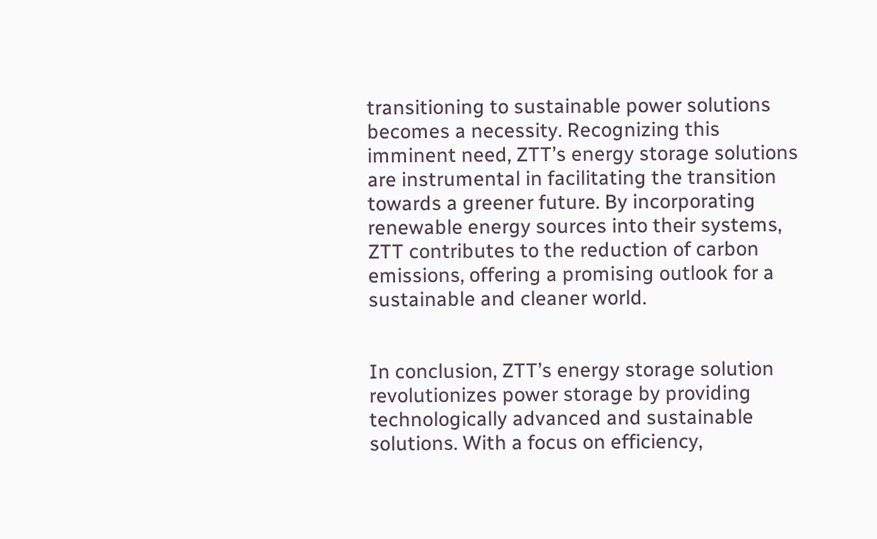transitioning to sustainable power solutions becomes a necessity. Recognizing this imminent need, ZTT’s energy storage solutions are instrumental in facilitating the transition towards a greener future. By incorporating renewable energy sources into their systems, ZTT contributes to the reduction of carbon emissions, offering a promising outlook for a sustainable and cleaner world.


In conclusion, ZTT’s energy storage solution revolutionizes power storage by providing technologically advanced and sustainable solutions. With a focus on efficiency,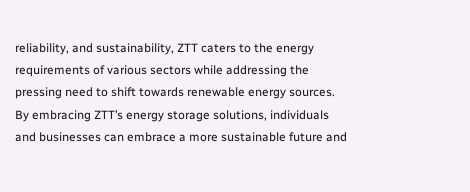reliability, and sustainability, ZTT caters to the energy requirements of various sectors while addressing the pressing need to shift towards renewable energy sources. By embracing ZTT’s energy storage solutions, individuals and businesses can embrace a more sustainable future and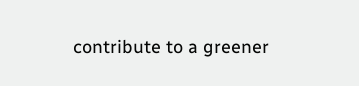contribute to a greener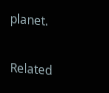planet.

Related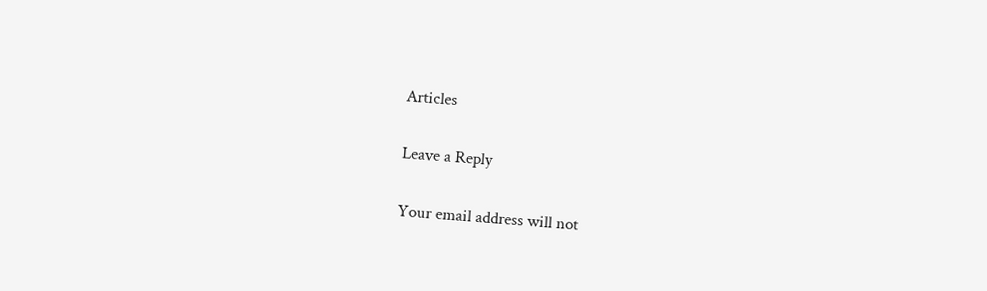Articles

Leave a Reply

Your email address will not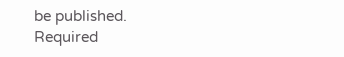be published. Required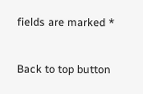fields are marked *

Back to top button